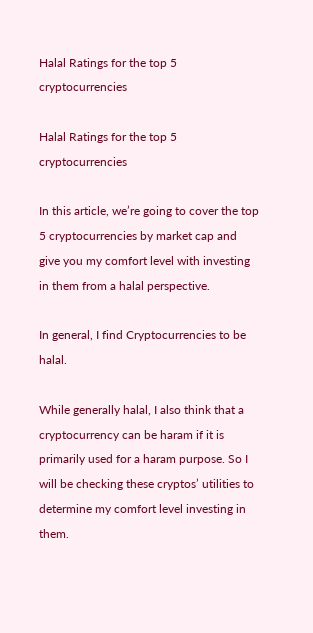Halal Ratings for the top 5 cryptocurrencies

Halal Ratings for the top 5 cryptocurrencies

In this article, we’re going to cover the top 5 cryptocurrencies by market cap and give you my comfort level with investing in them from a halal perspective.

In general, I find Cryptocurrencies to be halal.

While generally halal, I also think that a cryptocurrency can be haram if it is primarily used for a haram purpose. So I will be checking these cryptos’ utilities to determine my comfort level investing in them.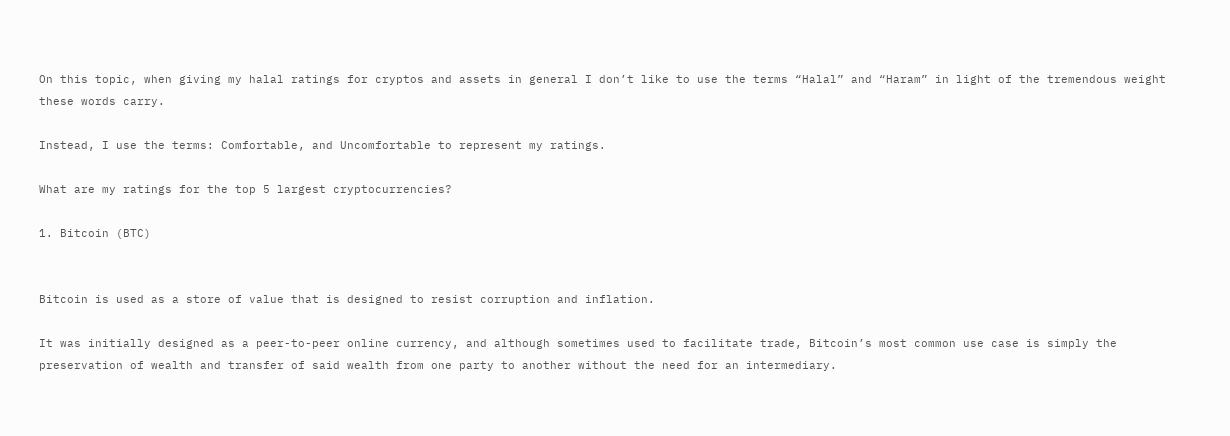On this topic, when giving my halal ratings for cryptos and assets in general I don’t like to use the terms “Halal” and “Haram” in light of the tremendous weight these words carry.

Instead, I use the terms: Comfortable, and Uncomfortable to represent my ratings.

What are my ratings for the top 5 largest cryptocurrencies?

1. Bitcoin (BTC)


Bitcoin is used as a store of value that is designed to resist corruption and inflation.

It was initially designed as a peer-to-peer online currency, and although sometimes used to facilitate trade, Bitcoin’s most common use case is simply the preservation of wealth and transfer of said wealth from one party to another without the need for an intermediary.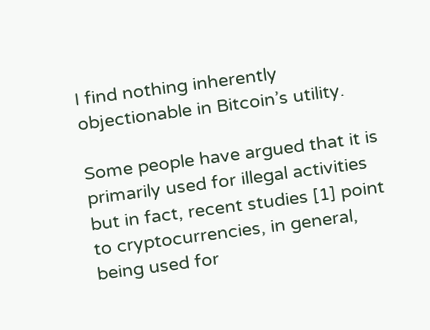I find nothing inherently objectionable in Bitcoin’s utility.

Some people have argued that it is primarily used for illegal activities but in fact, recent studies [1] point to cryptocurrencies, in general, being used for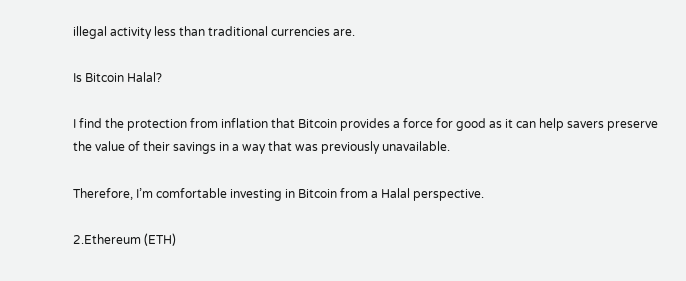illegal activity less than traditional currencies are.

Is Bitcoin Halal?

I find the protection from inflation that Bitcoin provides a force for good as it can help savers preserve the value of their savings in a way that was previously unavailable.

Therefore, I’m comfortable investing in Bitcoin from a Halal perspective.

2.Ethereum (ETH)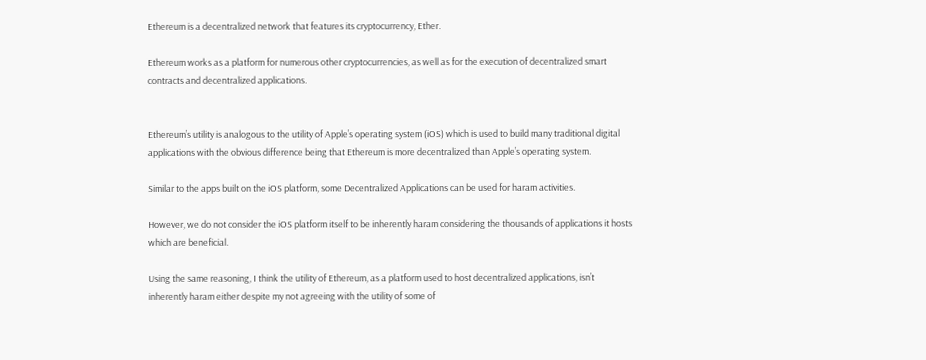Ethereum is a decentralized network that features its cryptocurrency, Ether.

Ethereum works as a platform for numerous other cryptocurrencies, as well as for the execution of decentralized smart contracts and decentralized applications.


Ethereum’s utility is analogous to the utility of Apple’s operating system (iOS) which is used to build many traditional digital applications with the obvious difference being that Ethereum is more decentralized than Apple’s operating system.

Similar to the apps built on the iOS platform, some Decentralized Applications can be used for haram activities.

However, we do not consider the iOS platform itself to be inherently haram considering the thousands of applications it hosts which are beneficial.

Using the same reasoning, I think the utility of Ethereum, as a platform used to host decentralized applications, isn’t inherently haram either despite my not agreeing with the utility of some of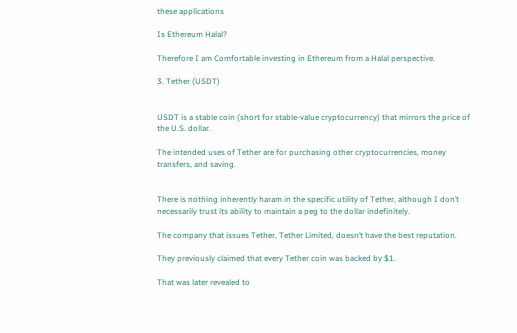these applications

Is Ethereum Halal?

Therefore I am Comfortable investing in Ethereum from a Halal perspective.

3. Tether (USDT)


USDT is a stable coin (short for stable-value cryptocurrency) that mirrors the price of the U.S. dollar.

The intended uses of Tether are for purchasing other cryptocurrencies, money transfers, and saving.


There is nothing inherently haram in the specific utility of Tether, although I don’t necessarily trust its ability to maintain a peg to the dollar indefinitely.

The company that issues Tether, Tether Limited, doesn’t have the best reputation.

They previously claimed that every Tether coin was backed by $1.

That was later revealed to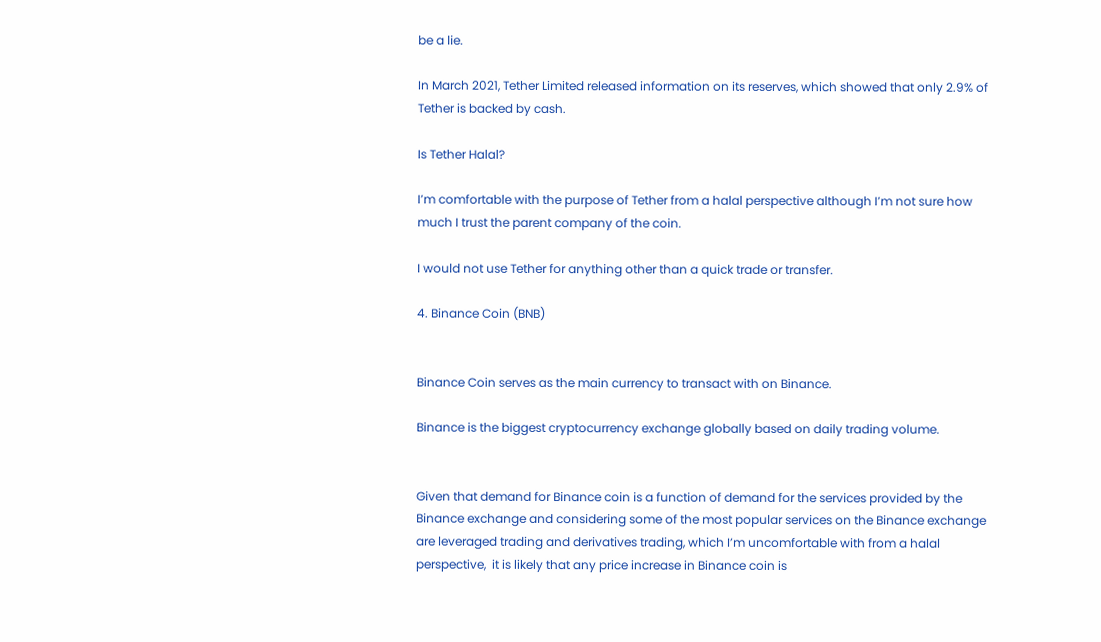be a lie.

In March 2021, Tether Limited released information on its reserves, which showed that only 2.9% of Tether is backed by cash.

Is Tether Halal?

I’m comfortable with the purpose of Tether from a halal perspective although I’m not sure how much I trust the parent company of the coin.

I would not use Tether for anything other than a quick trade or transfer.

4. Binance Coin (BNB)


Binance Coin serves as the main currency to transact with on Binance.

Binance is the biggest cryptocurrency exchange globally based on daily trading volume.


Given that demand for Binance coin is a function of demand for the services provided by the Binance exchange and considering some of the most popular services on the Binance exchange are leveraged trading and derivatives trading, which I’m uncomfortable with from a halal perspective,  it is likely that any price increase in Binance coin is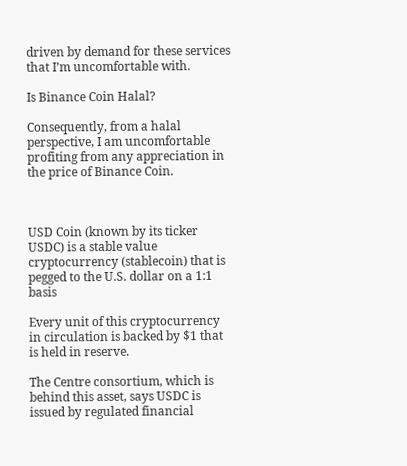driven by demand for these services that I’m uncomfortable with.

Is Binance Coin Halal?

Consequently, from a halal perspective, I am uncomfortable profiting from any appreciation in the price of Binance Coin.



USD Coin (known by its ticker USDC) is a stable value cryptocurrency (stablecoin) that is pegged to the U.S. dollar on a 1:1 basis

Every unit of this cryptocurrency in circulation is backed by $1 that is held in reserve.

The Centre consortium, which is behind this asset, says USDC is issued by regulated financial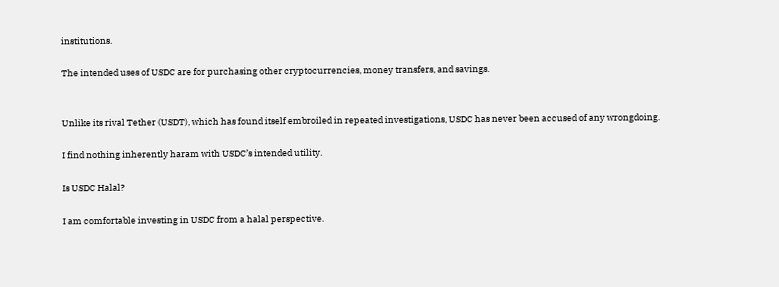institutions.

The intended uses of USDC are for purchasing other cryptocurrencies, money transfers, and savings.


Unlike its rival Tether (USDT), which has found itself embroiled in repeated investigations, USDC has never been accused of any wrongdoing.

I find nothing inherently haram with USDC’s intended utility.

Is USDC Halal?

I am comfortable investing in USDC from a halal perspective.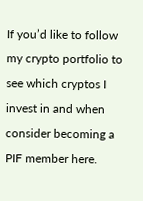If you’d like to follow my crypto portfolio to see which cryptos I invest in and when consider becoming a PIF member here.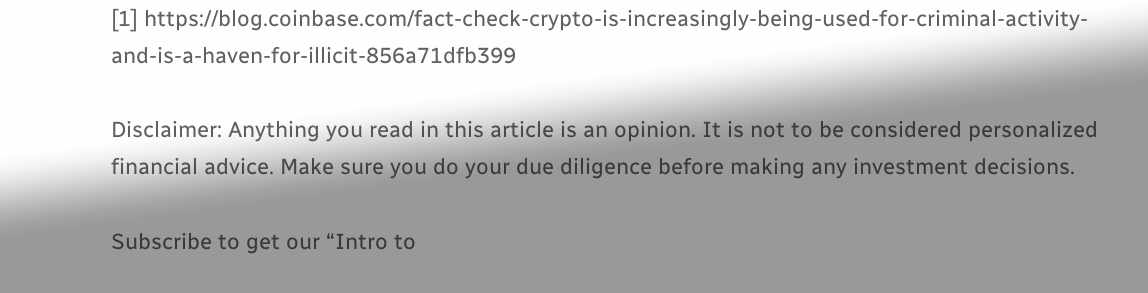[1] https://blog.coinbase.com/fact-check-crypto-is-increasingly-being-used-for-criminal-activity-and-is-a-haven-for-illicit-856a71dfb399

Disclaimer: Anything you read in this article is an opinion. It is not to be considered personalized financial advice. Make sure you do your due diligence before making any investment decisions.

Subscribe to get our “Intro to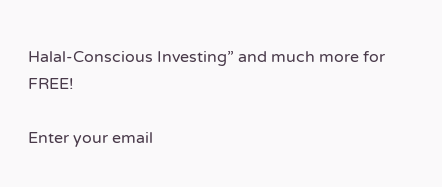Halal-Conscious Investing” and much more for FREE!

Enter your email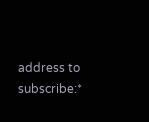address to subscribe:*